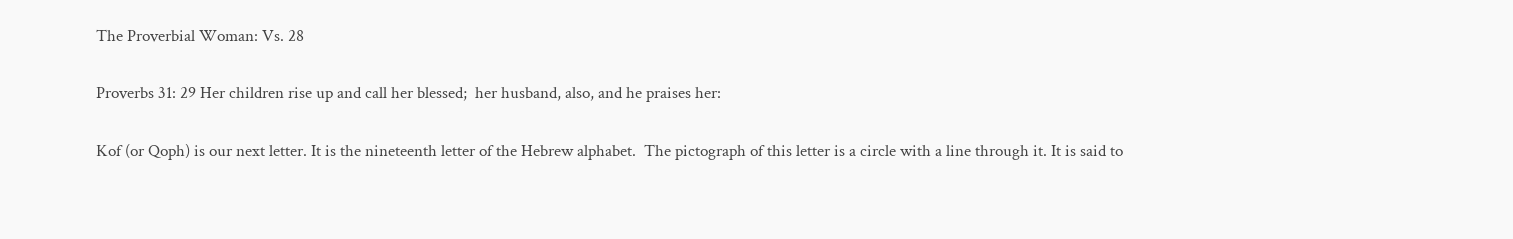The Proverbial Woman: Vs. 28

Proverbs 31: 29 Her children rise up and call her blessed;  her husband, also, and he praises her:

Kof (or Qoph) is our next letter. It is the nineteenth letter of the Hebrew alphabet.  The pictograph of this letter is a circle with a line through it. It is said to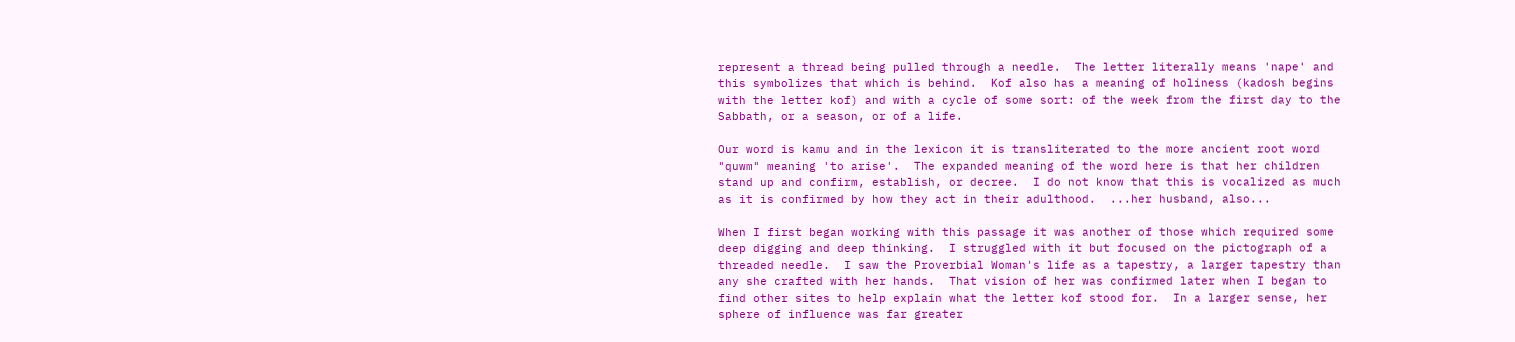represent a thread being pulled through a needle.  The letter literally means 'nape' and  this symbolizes that which is behind.  Kof also has a meaning of holiness (kadosh begins with the letter kof) and with a cycle of some sort: of the week from the first day to the Sabbath, or a season, or of a life.

Our word is kamu and in the lexicon it is transliterated to the more ancient root word "quwm" meaning 'to arise'.  The expanded meaning of the word here is that her children stand up and confirm, establish, or decree.  I do not know that this is vocalized as much as it is confirmed by how they act in their adulthood.  ...her husband, also...

When I first began working with this passage it was another of those which required some deep digging and deep thinking.  I struggled with it but focused on the pictograph of a threaded needle.  I saw the Proverbial Woman's life as a tapestry, a larger tapestry than any she crafted with her hands.  That vision of her was confirmed later when I began to find other sites to help explain what the letter kof stood for.  In a larger sense, her sphere of influence was far greater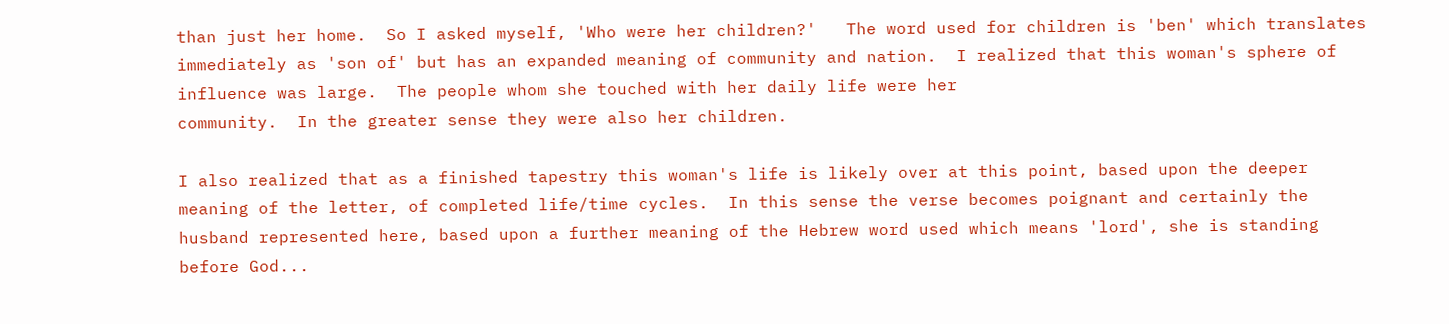than just her home.  So I asked myself, 'Who were her children?'   The word used for children is 'ben' which translates immediately as 'son of' but has an expanded meaning of community and nation.  I realized that this woman's sphere of influence was large.  The people whom she touched with her daily life were her
community.  In the greater sense they were also her children.

I also realized that as a finished tapestry this woman's life is likely over at this point, based upon the deeper meaning of the letter, of completed life/time cycles.  In this sense the verse becomes poignant and certainly the husband represented here, based upon a further meaning of the Hebrew word used which means 'lord', she is standing before God...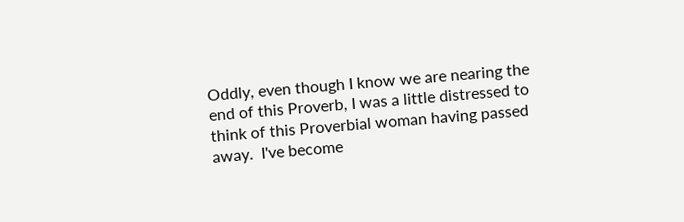Oddly, even though I know we are nearing the end of this Proverb, I was a little distressed to think of this Proverbial woman having passed away.  I've become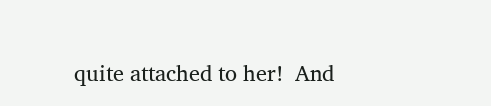quite attached to her!  And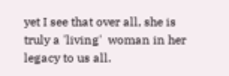yet I see that over all, she is truly a 'living'  woman in her legacy to us all.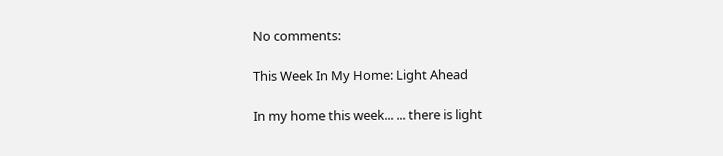No comments:

This Week In My Home: Light Ahead

In my home this week... ... there is light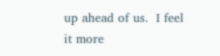up ahead of us.  I feel it more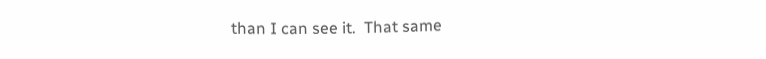than I can see it.  That same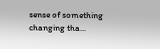sense of something changing tha...